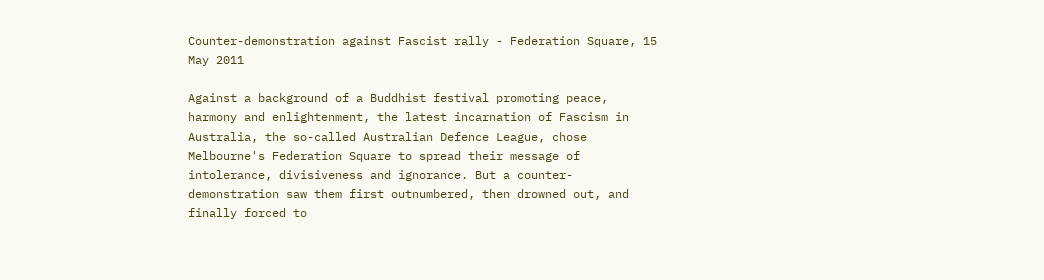Counter-demonstration against Fascist rally - Federation Square, 15 May 2011

Against a background of a Buddhist festival promoting peace, harmony and enlightenment, the latest incarnation of Fascism in Australia, the so-called Australian Defence League, chose Melbourne's Federation Square to spread their message of intolerance, divisiveness and ignorance. But a counter-demonstration saw them first outnumbered, then drowned out, and finally forced to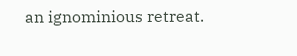an ignominious retreat.